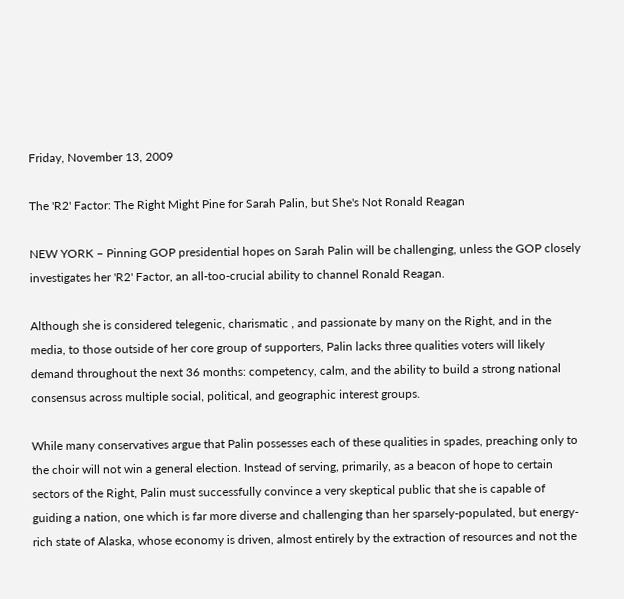Friday, November 13, 2009

The 'R2' Factor: The Right Might Pine for Sarah Palin, but She's Not Ronald Reagan

NEW YORK – Pinning GOP presidential hopes on Sarah Palin will be challenging, unless the GOP closely investigates her 'R2' Factor, an all-too-crucial ability to channel Ronald Reagan.

Although she is considered telegenic, charismatic , and passionate by many on the Right, and in the media, to those outside of her core group of supporters, Palin lacks three qualities voters will likely demand throughout the next 36 months: competency, calm, and the ability to build a strong national consensus across multiple social, political, and geographic interest groups.

While many conservatives argue that Palin possesses each of these qualities in spades, preaching only to the choir will not win a general election. Instead of serving, primarily, as a beacon of hope to certain sectors of the Right, Palin must successfully convince a very skeptical public that she is capable of guiding a nation, one which is far more diverse and challenging than her sparsely-populated, but energy-rich state of Alaska, whose economy is driven, almost entirely by the extraction of resources and not the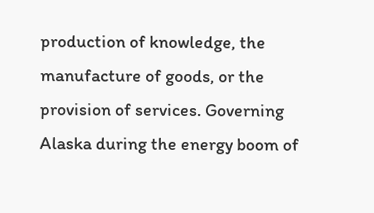production of knowledge, the manufacture of goods, or the provision of services. Governing Alaska during the energy boom of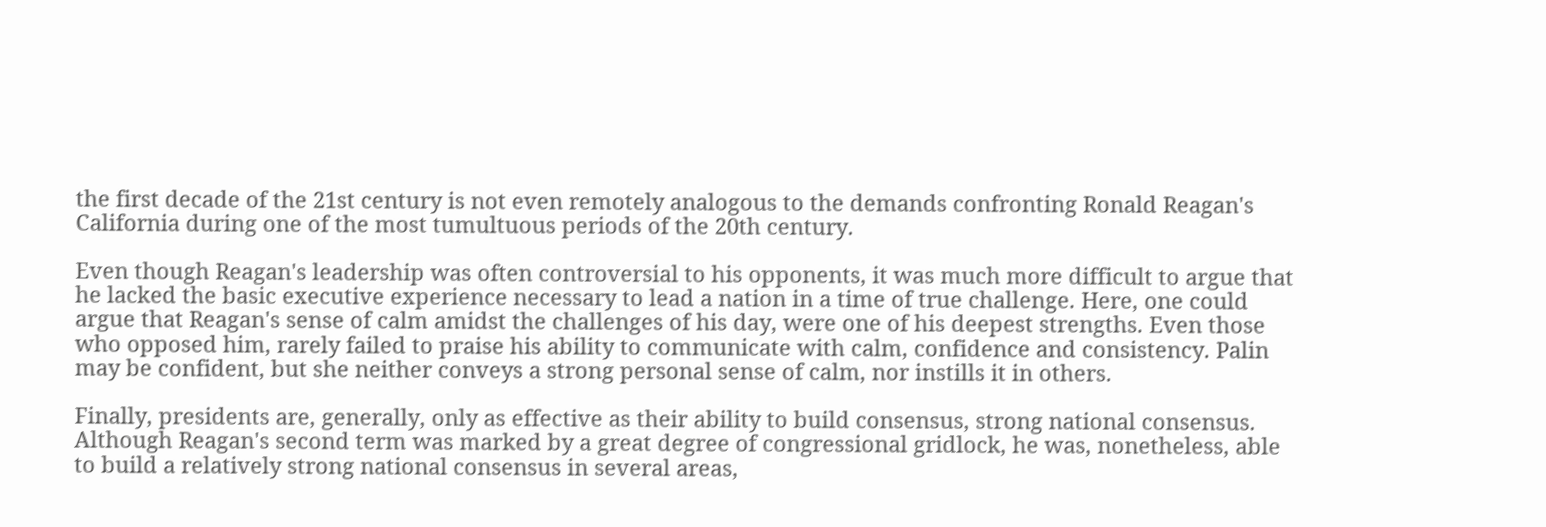the first decade of the 21st century is not even remotely analogous to the demands confronting Ronald Reagan's California during one of the most tumultuous periods of the 20th century.

Even though Reagan's leadership was often controversial to his opponents, it was much more difficult to argue that he lacked the basic executive experience necessary to lead a nation in a time of true challenge. Here, one could argue that Reagan's sense of calm amidst the challenges of his day, were one of his deepest strengths. Even those who opposed him, rarely failed to praise his ability to communicate with calm, confidence and consistency. Palin may be confident, but she neither conveys a strong personal sense of calm, nor instills it in others.

Finally, presidents are, generally, only as effective as their ability to build consensus, strong national consensus. Although Reagan's second term was marked by a great degree of congressional gridlock, he was, nonetheless, able to build a relatively strong national consensus in several areas,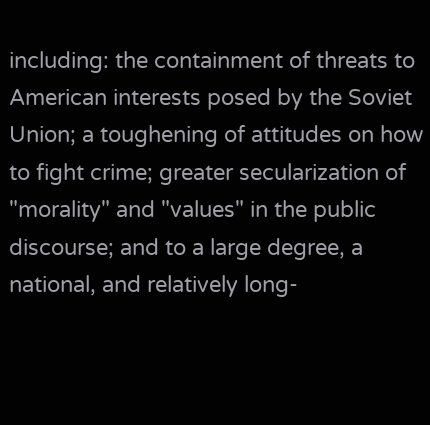including: the containment of threats to American interests posed by the Soviet Union; a toughening of attitudes on how to fight crime; greater secularization of "morality" and "values" in the public discourse; and to a large degree, a national, and relatively long-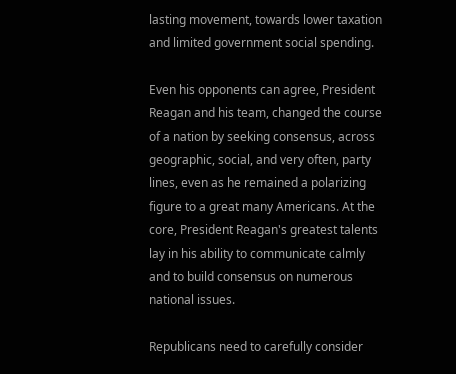lasting movement, towards lower taxation and limited government social spending.

Even his opponents can agree, President Reagan and his team, changed the course of a nation by seeking consensus, across geographic, social, and very often, party lines, even as he remained a polarizing figure to a great many Americans. At the core, President Reagan's greatest talents lay in his ability to communicate calmly and to build consensus on numerous national issues.

Republicans need to carefully consider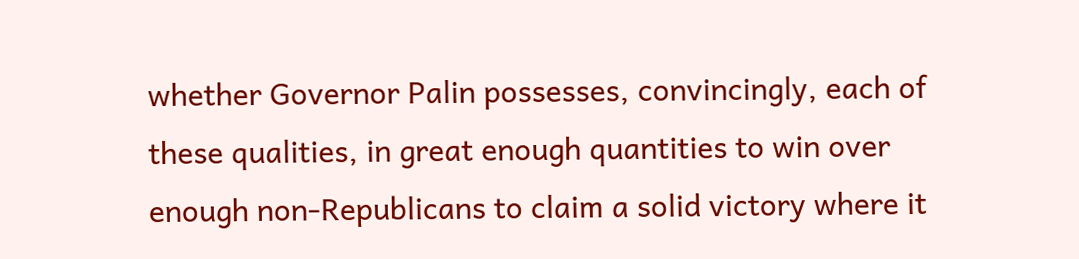whether Governor Palin possesses, convincingly, each of these qualities, in great enough quantities to win over enough non-Republicans to claim a solid victory where it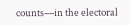counts––in the electoral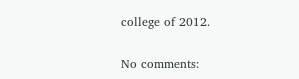college of 2012.

No comments: